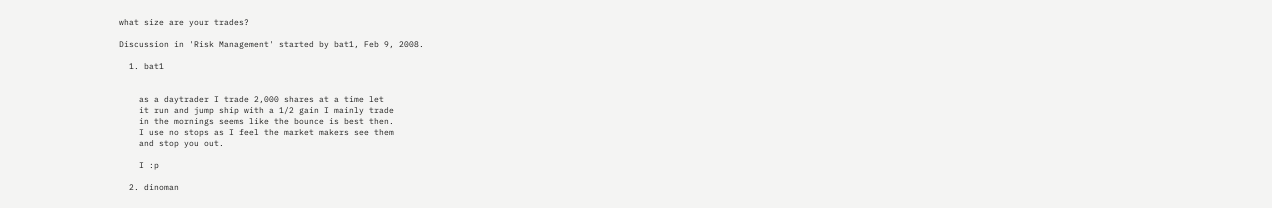what size are your trades?

Discussion in 'Risk Management' started by bat1, Feb 9, 2008.

  1. bat1


    as a daytrader I trade 2,000 shares at a time let
    it run and jump ship with a 1/2 gain I mainly trade
    in the mornings seems like the bounce is best then.
    I use no stops as I feel the market makers see them
    and stop you out.

    I :p

  2. dinoman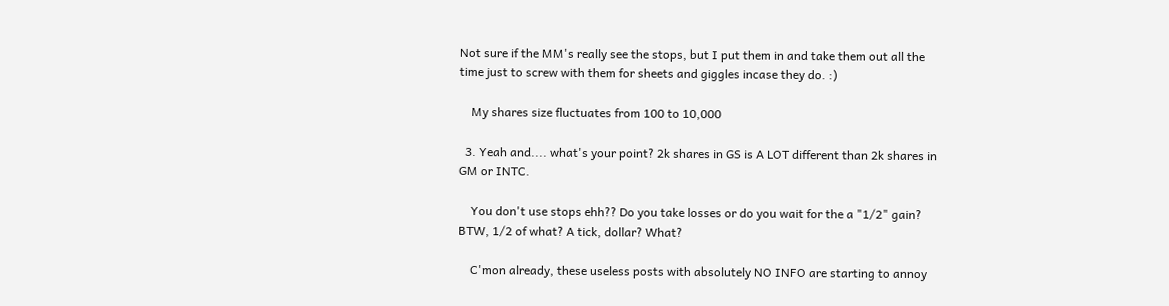Not sure if the MM's really see the stops, but I put them in and take them out all the time just to screw with them for sheets and giggles incase they do. :)

    My shares size fluctuates from 100 to 10,000

  3. Yeah and.... what's your point? 2k shares in GS is A LOT different than 2k shares in GM or INTC.

    You don't use stops ehh?? Do you take losses or do you wait for the a "1/2" gain? BTW, 1/2 of what? A tick, dollar? What?

    C'mon already, these useless posts with absolutely NO INFO are starting to annoy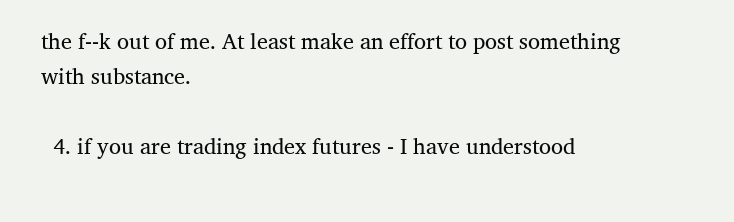the f--k out of me. At least make an effort to post something with substance.

  4. if you are trading index futures - I have understood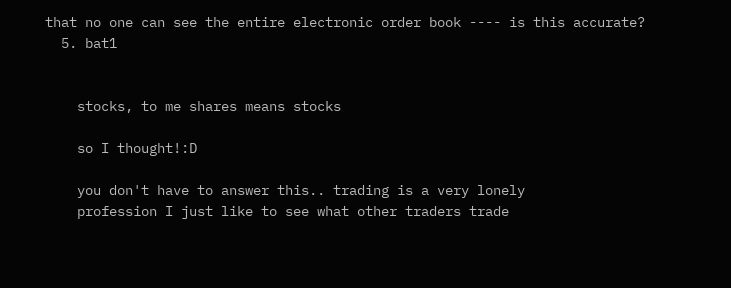that no one can see the entire electronic order book ---- is this accurate?
  5. bat1


    stocks, to me shares means stocks

    so I thought!:D

    you don't have to answer this.. trading is a very lonely
    profession I just like to see what other traders trade